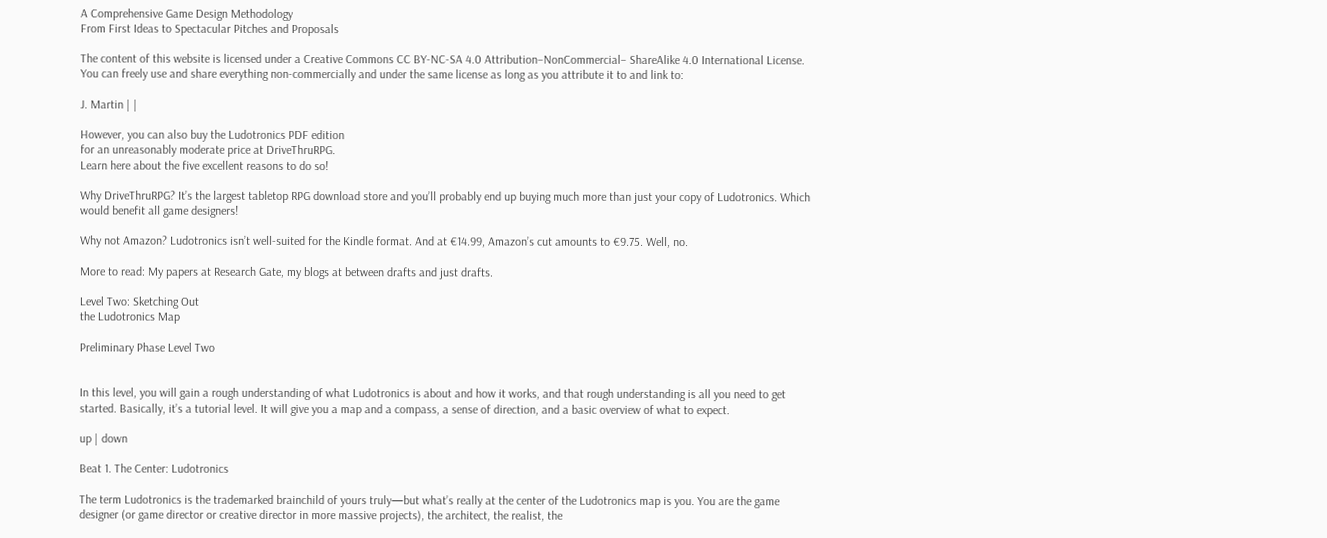A Comprehensive Game Design Methodology
From First Ideas to Spectacular Pitches and Proposals

The content of this website is licensed under a Creative Commons CC BY-NC-SA 4.0 Attribution–NonCommercial– ShareAlike 4.0 International License. You can freely use and share everything non-commercially and under the same license as long as you attribute it to and link to:

J. Martin | |

However, you can also buy the Ludotronics PDF edition
for an unreasonably moderate price at DriveThruRPG.
Learn here about the five excellent reasons to do so!

Why DriveThruRPG? It’s the largest tabletop RPG download store and you’ll probably end up buying much more than just your copy of Ludotronics. Which would benefit all game designers!

Why not Amazon? Ludotronics isn’t well-suited for the Kindle format. And at €14.99, Amazon’s cut amounts to €9.75. Well, no.

More to read: My papers at Research Gate, my blogs at between drafts and just drafts.

Level Two: Sketching Out
the Ludotronics Map

Preliminary Phase Level Two


In this level, you will gain a rough understanding of what Ludotronics is about and how it works, and that rough understanding is all you need to get started. Basically, it’s a tutorial level. It will give you a map and a compass, a sense of direction, and a basic overview of what to expect.

up | down

Beat 1. The Center: Ludotronics

The term Ludotronics is the trademarked brainchild of yours truly—but what’s really at the center of the Ludotronics map is you. You are the game designer (or game director or creative director in more massive projects), the architect, the realist, the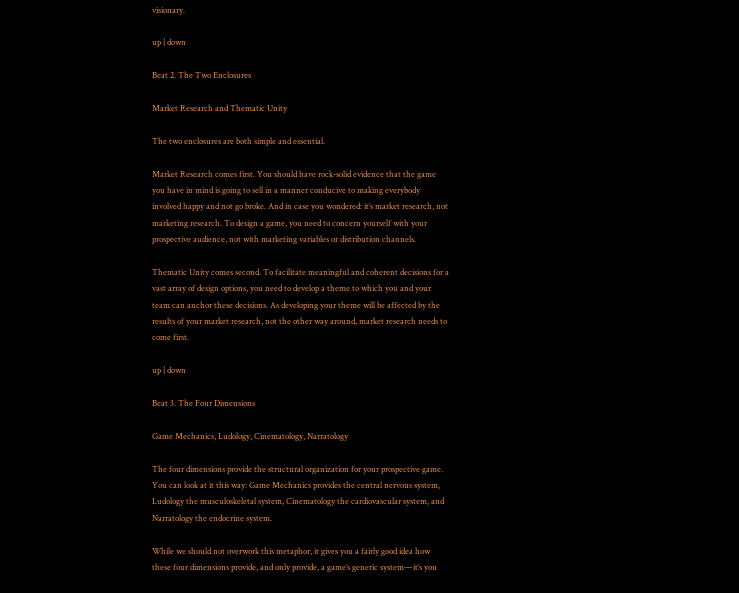visionary.

up | down

Beat 2. The Two Enclosures

Market Research and Thematic Unity

The two enclosures are both simple and essential.

Market Research comes first. You should have rock-solid evidence that the game you have in mind is going to sell in a manner conducive to making everybody involved happy and not go broke. And in case you wondered: it’s market research, not marketing research. To design a game, you need to concern yourself with your prospective audience, not with marketing variables or distribution channels.

Thematic Unity comes second. To facilitate meaningful and coherent decisions for a vast array of design options, you need to develop a theme to which you and your team can anchor these decisions. As developing your theme will be affected by the results of your market research, not the other way around, market research needs to come first.

up | down

Beat 3. The Four Dimensions

Game Mechanics, Ludology, Cinematology, Narratology

The four dimensions provide the structural organization for your prospective game. You can look at it this way: Game Mechanics provides the central nervous system, Ludology the musculoskeletal system, Cinematology the cardiovascular system, and Narratology the endocrine system.

While we should not overwork this metaphor, it gives you a fairly good idea how these four dimensions provide, and only provide, a game’s generic system—it’s you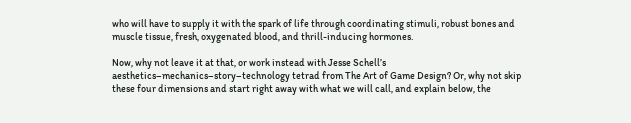who will have to supply it with the spark of life through coordinating stimuli, robust bones and muscle tissue, fresh, oxygenated blood, and thrill-inducing hormones.

Now, why not leave it at that, or work instead with Jesse Schell’s aesthetics–mechanics–story–technology tetrad from The Art of Game Design? Or, why not skip these four dimensions and start right away with what we will call, and explain below, the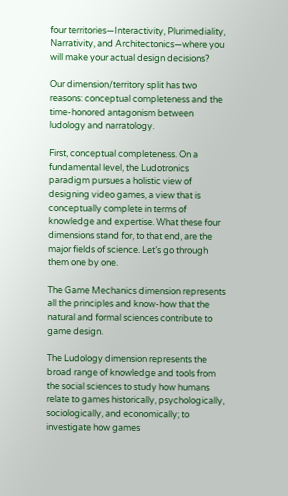four territories—Interactivity, Plurimediality, Narrativity, and Architectonics—where you will make your actual design decisions?

Our dimension/territory split has two reasons: conceptual completeness and the time-honored antagonism between ludology and narratology.

First, conceptual completeness. On a fundamental level, the Ludotronics paradigm pursues a holistic view of designing video games, a view that is conceptually complete in terms of knowledge and expertise. What these four dimensions stand for, to that end, are the major fields of science. Let’s go through them one by one.

The Game Mechanics dimension represents all the principles and know-how that the natural and formal sciences contribute to game design.

The Ludology dimension represents the broad range of knowledge and tools from the social sciences to study how humans relate to games historically, psychologically, sociologically, and economically; to investigate how games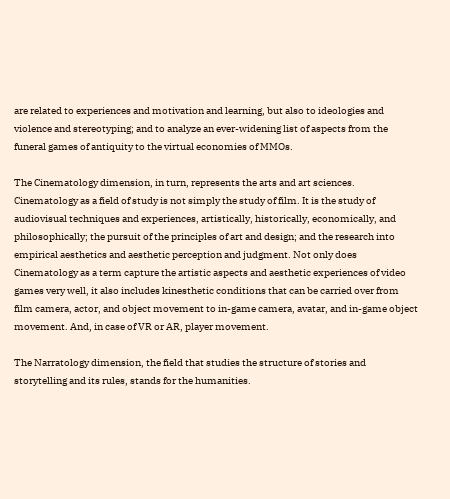are related to experiences and motivation and learning, but also to ideologies and violence and stereotyping; and to analyze an ever-widening list of aspects from the funeral games of antiquity to the virtual economies of MMOs.

The Cinematology dimension, in turn, represents the arts and art sciences. Cinematology as a field of study is not simply the study of film. It is the study of audiovisual techniques and experiences, artistically, historically, economically, and philosophically; the pursuit of the principles of art and design; and the research into empirical aesthetics and aesthetic perception and judgment. Not only does Cinematology as a term capture the artistic aspects and aesthetic experiences of video games very well, it also includes kinesthetic conditions that can be carried over from film camera, actor, and object movement to in-game camera, avatar, and in-game object movement. And, in case of VR or AR, player movement.

The Narratology dimension, the field that studies the structure of stories and storytelling and its rules, stands for the humanities.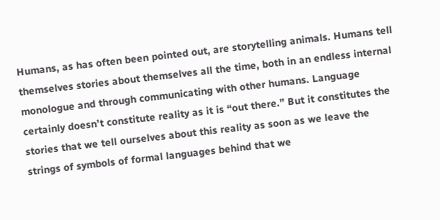Humans, as has often been pointed out, are storytelling animals. Humans tell themselves stories about themselves all the time, both in an endless internal monologue and through communicating with other humans. Language certainly doesn’t constitute reality as it is “out there.” But it constitutes the stories that we tell ourselves about this reality as soon as we leave the strings of symbols of formal languages behind that we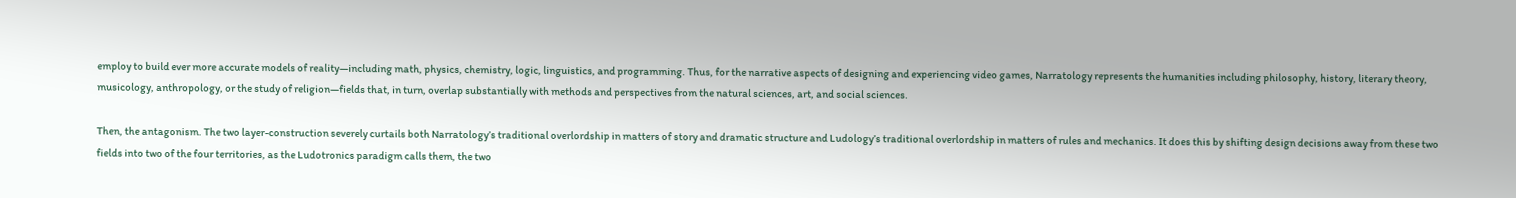employ to build ever more accurate models of reality—including math, physics, chemistry, logic, linguistics, and programming. Thus, for the narrative aspects of designing and experiencing video games, Narratology represents the humanities including philosophy, history, literary theory, musicology, anthropology, or the study of religion—fields that, in turn, overlap substantially with methods and perspectives from the natural sciences, art, and social sciences.

Then, the antagonism. The two layer-construction severely curtails both Narratology’s traditional overlordship in matters of story and dramatic structure and Ludology’s traditional overlordship in matters of rules and mechanics. It does this by shifting design decisions away from these two fields into two of the four territories, as the Ludotronics paradigm calls them, the two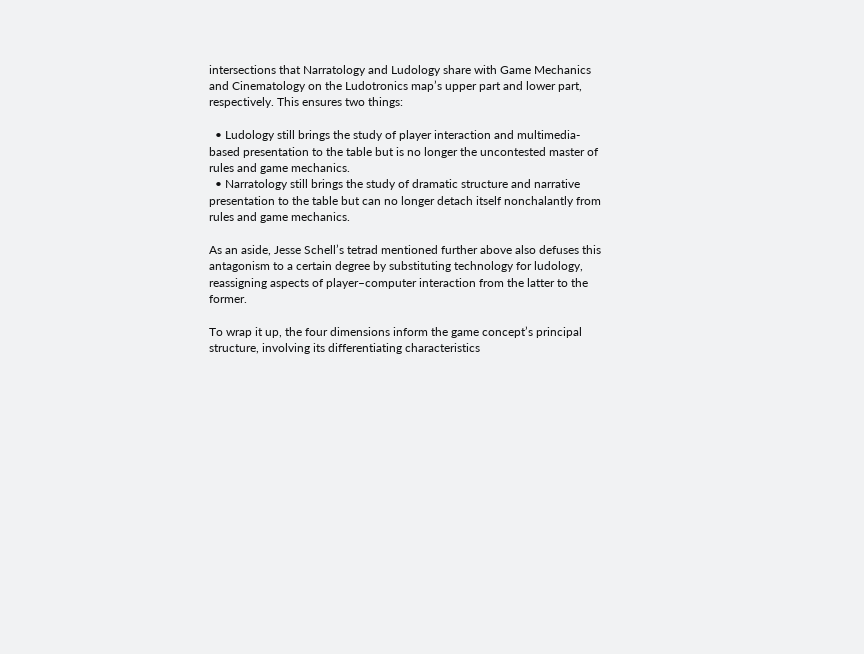intersections that Narratology and Ludology share with Game Mechanics and Cinematology on the Ludotronics map’s upper part and lower part, respectively. This ensures two things:

  • Ludology still brings the study of player interaction and multimedia-based presentation to the table but is no longer the uncontested master of rules and game mechanics.
  • Narratology still brings the study of dramatic structure and narrative presentation to the table but can no longer detach itself nonchalantly from rules and game mechanics.

As an aside, Jesse Schell’s tetrad mentioned further above also defuses this antagonism to a certain degree by substituting technology for ludology, reassigning aspects of player–computer interaction from the latter to the former.

To wrap it up, the four dimensions inform the game concept’s principal structure, involving its differentiating characteristics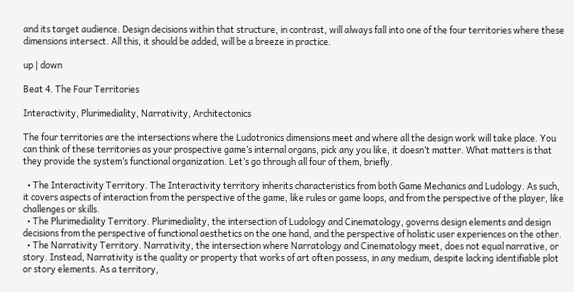and its target audience. Design decisions within that structure, in contrast, will always fall into one of the four territories where these dimensions intersect. All this, it should be added, will be a breeze in practice.

up | down

Beat 4. The Four Territories

Interactivity, Plurimediality, Narrativity, Architectonics

The four territories are the intersections where the Ludotronics dimensions meet and where all the design work will take place. You can think of these territories as your prospective game’s internal organs, pick any you like, it doesn’t matter. What matters is that they provide the system’s functional organization. Let’s go through all four of them, briefly.

  • The Interactivity Territory. The Interactivity territory inherits characteristics from both Game Mechanics and Ludology. As such, it covers aspects of interaction from the perspective of the game, like rules or game loops, and from the perspective of the player, like challenges or skills.
  • The Plurimediality Territory. Plurimediality, the intersection of Ludology and Cinematology, governs design elements and design decisions from the perspective of functional aesthetics on the one hand, and the perspective of holistic user experiences on the other.
  • The Narrativity Territory. Narrativity, the intersection where Narratology and Cinematology meet, does not equal narrative, or story. Instead, Narrativity is the quality or property that works of art often possess, in any medium, despite lacking identifiable plot or story elements. As a territory,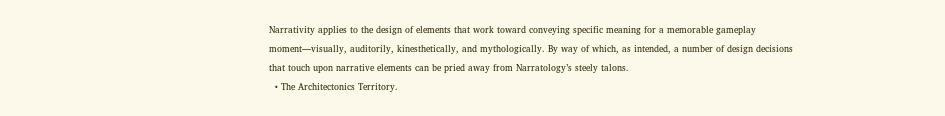Narrativity applies to the design of elements that work toward conveying specific meaning for a memorable gameplay moment—visually, auditorily, kinesthetically, and mythologically. By way of which, as intended, a number of design decisions that touch upon narrative elements can be pried away from Narratology’s steely talons.
  • The Architectonics Territory.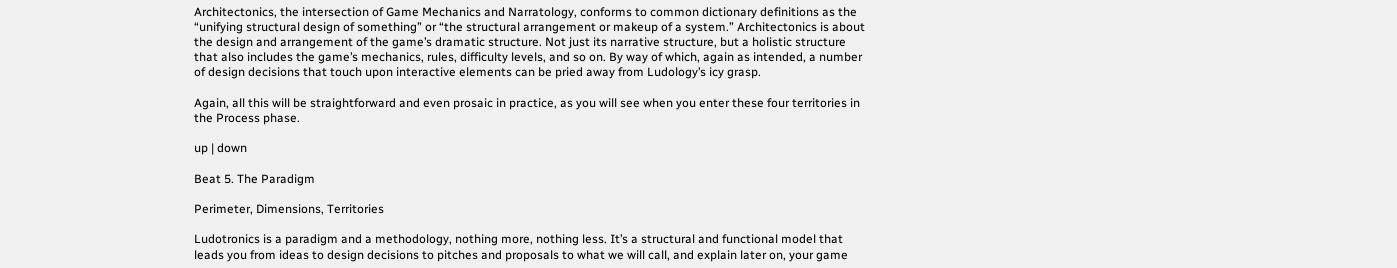Architectonics, the intersection of Game Mechanics and Narratology, conforms to common dictionary definitions as the “unifying structural design of something” or “the structural arrangement or makeup of a system.” Architectonics is about the design and arrangement of the game’s dramatic structure. Not just its narrative structure, but a holistic structure that also includes the game’s mechanics, rules, difficulty levels, and so on. By way of which, again as intended, a number of design decisions that touch upon interactive elements can be pried away from Ludology’s icy grasp.

Again, all this will be straightforward and even prosaic in practice, as you will see when you enter these four territories in the Process phase.

up | down

Beat 5. The Paradigm

Perimeter, Dimensions, Territories

Ludotronics is a paradigm and a methodology, nothing more, nothing less. It’s a structural and functional model that leads you from ideas to design decisions to pitches and proposals to what we will call, and explain later on, your game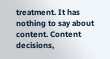treatment. It has nothing to say about content. Content decisions,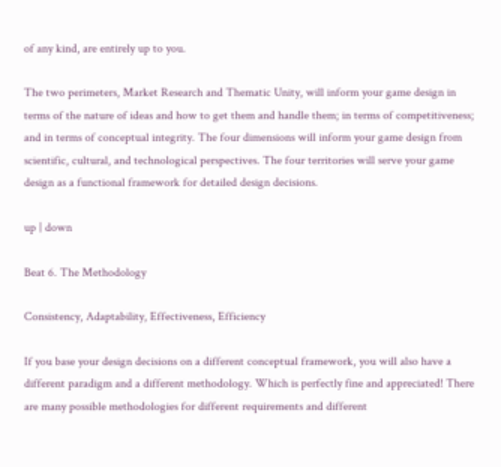of any kind, are entirely up to you.

The two perimeters, Market Research and Thematic Unity, will inform your game design in terms of the nature of ideas and how to get them and handle them; in terms of competitiveness; and in terms of conceptual integrity. The four dimensions will inform your game design from scientific, cultural, and technological perspectives. The four territories will serve your game design as a functional framework for detailed design decisions.

up | down

Beat 6. The Methodology

Consistency, Adaptability, Effectiveness, Efficiency

If you base your design decisions on a different conceptual framework, you will also have a different paradigm and a different methodology. Which is perfectly fine and appreciated! There are many possible methodologies for different requirements and different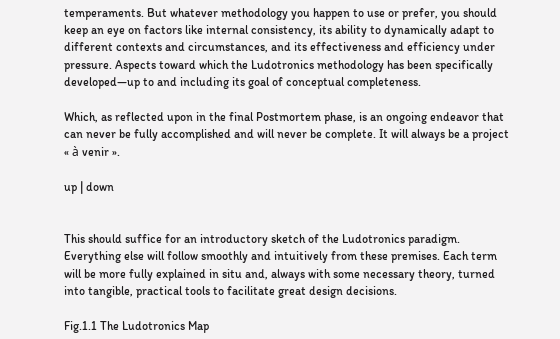temperaments. But whatever methodology you happen to use or prefer, you should keep an eye on factors like internal consistency, its ability to dynamically adapt to different contexts and circumstances, and its effectiveness and efficiency under pressure. Aspects toward which the Ludotronics methodology has been specifically developed—up to and including its goal of conceptual completeness.

Which, as reflected upon in the final Postmortem phase, is an ongoing endeavor that can never be fully accomplished and will never be complete. It will always be a project « à venir ».

up | down


This should suffice for an introductory sketch of the Ludotronics paradigm. Everything else will follow smoothly and intuitively from these premises. Each term will be more fully explained in situ and, always with some necessary theory, turned into tangible, practical tools to facilitate great design decisions.

Fig.1.1 The Ludotronics Map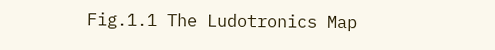Fig.1.1 The Ludotronics Map